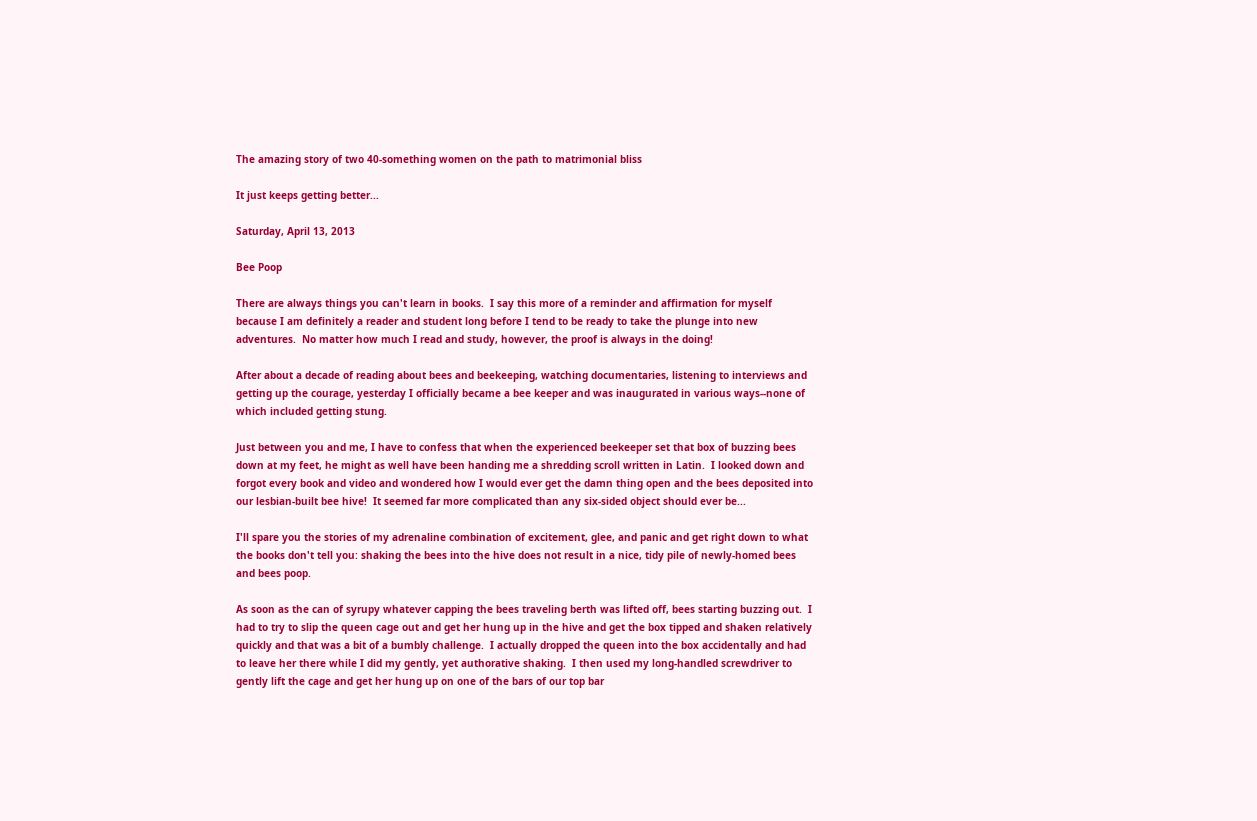The amazing story of two 40-something women on the path to matrimonial bliss

It just keeps getting better...

Saturday, April 13, 2013

Bee Poop

There are always things you can't learn in books.  I say this more of a reminder and affirmation for myself because I am definitely a reader and student long before I tend to be ready to take the plunge into new adventures.  No matter how much I read and study, however, the proof is always in the doing!

After about a decade of reading about bees and beekeeping, watching documentaries, listening to interviews and getting up the courage, yesterday I officially became a bee keeper and was inaugurated in various ways--none of which included getting stung.

Just between you and me, I have to confess that when the experienced beekeeper set that box of buzzing bees down at my feet, he might as well have been handing me a shredding scroll written in Latin.  I looked down and forgot every book and video and wondered how I would ever get the damn thing open and the bees deposited into our lesbian-built bee hive!  It seemed far more complicated than any six-sided object should ever be...

I'll spare you the stories of my adrenaline combination of excitement, glee, and panic and get right down to what the books don't tell you: shaking the bees into the hive does not result in a nice, tidy pile of newly-homed bees and bees poop.

As soon as the can of syrupy whatever capping the bees traveling berth was lifted off, bees starting buzzing out.  I had to try to slip the queen cage out and get her hung up in the hive and get the box tipped and shaken relatively quickly and that was a bit of a bumbly challenge.  I actually dropped the queen into the box accidentally and had to leave her there while I did my gently, yet authorative shaking.  I then used my long-handled screwdriver to gently lift the cage and get her hung up on one of the bars of our top bar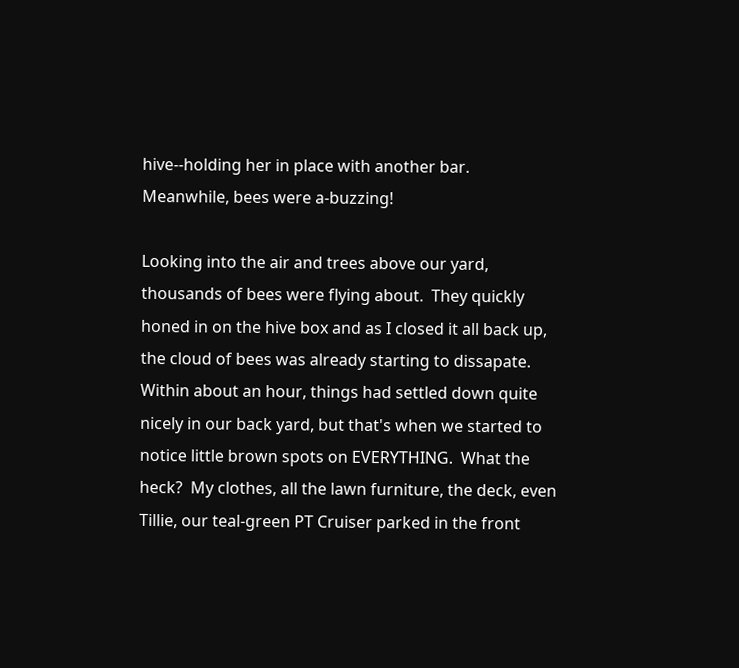hive--holding her in place with another bar.  Meanwhile, bees were a-buzzing!

Looking into the air and trees above our yard, thousands of bees were flying about.  They quickly honed in on the hive box and as I closed it all back up, the cloud of bees was already starting to dissapate.
Within about an hour, things had settled down quite nicely in our back yard, but that's when we started to notice little brown spots on EVERYTHING.  What the heck?  My clothes, all the lawn furniture, the deck, even Tillie, our teal-green PT Cruiser parked in the front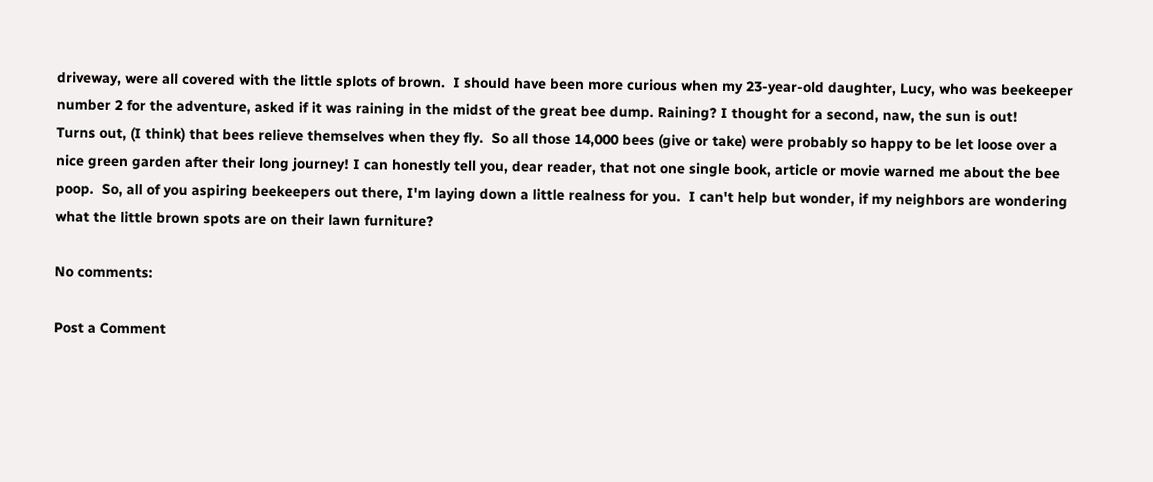driveway, were all covered with the little splots of brown.  I should have been more curious when my 23-year-old daughter, Lucy, who was beekeeper number 2 for the adventure, asked if it was raining in the midst of the great bee dump. Raining? I thought for a second, naw, the sun is out!
Turns out, (I think) that bees relieve themselves when they fly.  So all those 14,000 bees (give or take) were probably so happy to be let loose over a nice green garden after their long journey! I can honestly tell you, dear reader, that not one single book, article or movie warned me about the bee poop.  So, all of you aspiring beekeepers out there, I'm laying down a little realness for you.  I can't help but wonder, if my neighbors are wondering what the little brown spots are on their lawn furniture?

No comments:

Post a Comment